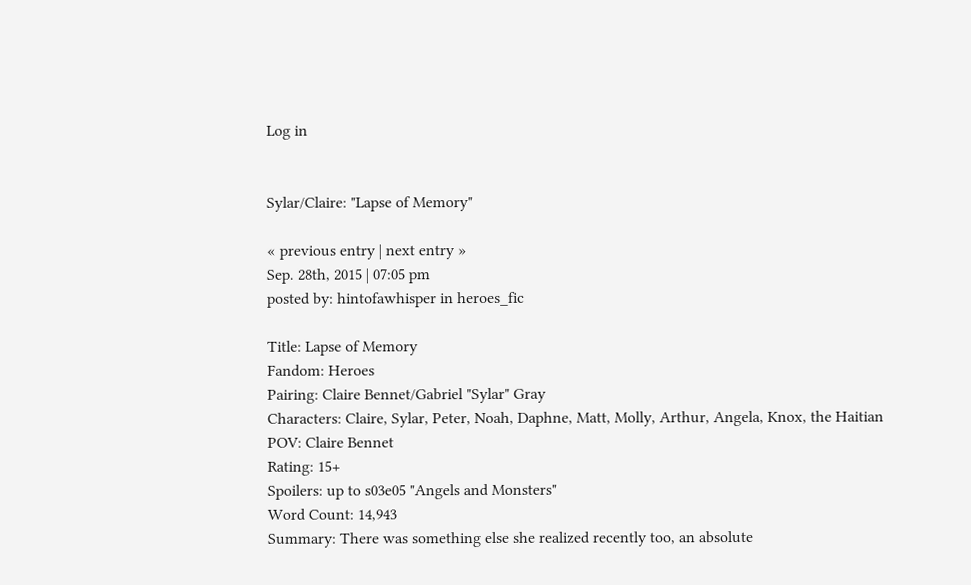Log in


Sylar/Claire: "Lapse of Memory"

« previous entry | next entry »
Sep. 28th, 2015 | 07:05 pm
posted by: hintofawhisper in heroes_fic

Title: Lapse of Memory
Fandom: Heroes
Pairing: Claire Bennet/Gabriel "Sylar" Gray
Characters: Claire, Sylar, Peter, Noah, Daphne, Matt, Molly, Arthur, Angela, Knox, the Haitian
POV: Claire Bennet
Rating: 15+
Spoilers: up to s03e05 "Angels and Monsters"
Word Count: 14,943
Summary: There was something else she realized recently too, an absolute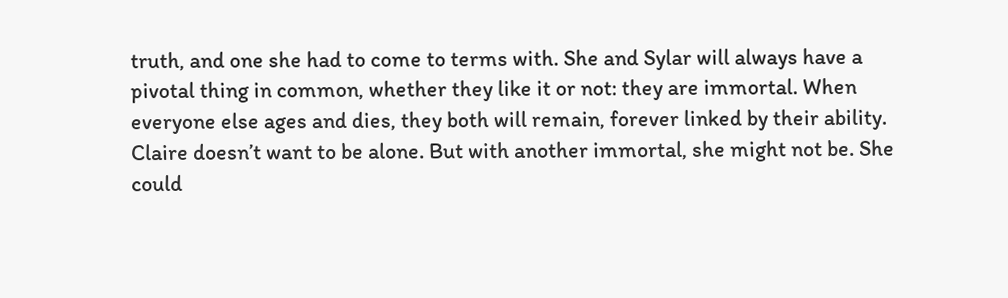truth, and one she had to come to terms with. She and Sylar will always have a pivotal thing in common, whether they like it or not: they are immortal. When everyone else ages and dies, they both will remain, forever linked by their ability. Claire doesn’t want to be alone. But with another immortal, she might not be. She could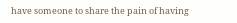have someone to share the pain of having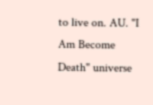to live on. AU. "I Am Become Death" universe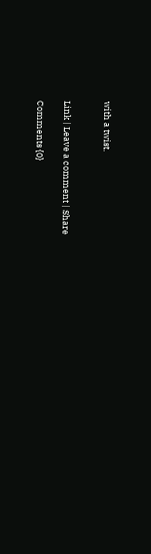with a twist.


Link | Leave a comment | Share

Comments {0}